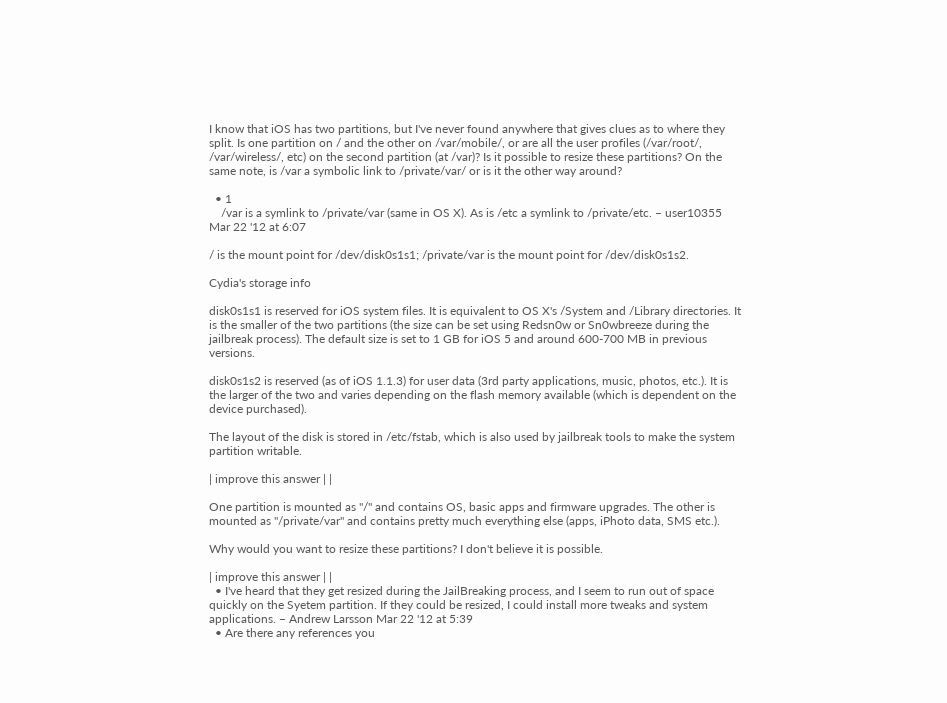I know that iOS has two partitions, but I've never found anywhere that gives clues as to where they split. Is one partition on / and the other on /var/mobile/, or are all the user profiles (/var/root/, /var/wireless/, etc) on the second partition (at /var)? Is it possible to resize these partitions? On the same note, is /var a symbolic link to /private/var/ or is it the other way around?

  • 1
    /var is a symlink to /private/var (same in OS X). As is /etc a symlink to /private/etc. – user10355 Mar 22 '12 at 6:07

/ is the mount point for /dev/disk0s1s1; /private/var is the mount point for /dev/disk0s1s2.

Cydia's storage info

disk0s1s1 is reserved for iOS system files. It is equivalent to OS X's /System and /Library directories. It is the smaller of the two partitions (the size can be set using Redsn0w or Sn0wbreeze during the jailbreak process). The default size is set to 1 GB for iOS 5 and around 600-700 MB in previous versions.

disk0s1s2 is reserved (as of iOS 1.1.3) for user data (3rd party applications, music, photos, etc.). It is the larger of the two and varies depending on the flash memory available (which is dependent on the device purchased).

The layout of the disk is stored in /etc/fstab, which is also used by jailbreak tools to make the system partition writable.

| improve this answer | |

One partition is mounted as "/" and contains OS, basic apps and firmware upgrades. The other is mounted as "/private/var" and contains pretty much everything else (apps, iPhoto data, SMS etc.).

Why would you want to resize these partitions? I don't believe it is possible.

| improve this answer | |
  • I've heard that they get resized during the JailBreaking process, and I seem to run out of space quickly on the Syetem partition. If they could be resized, I could install more tweaks and system applications. – Andrew Larsson Mar 22 '12 at 5:39
  • Are there any references you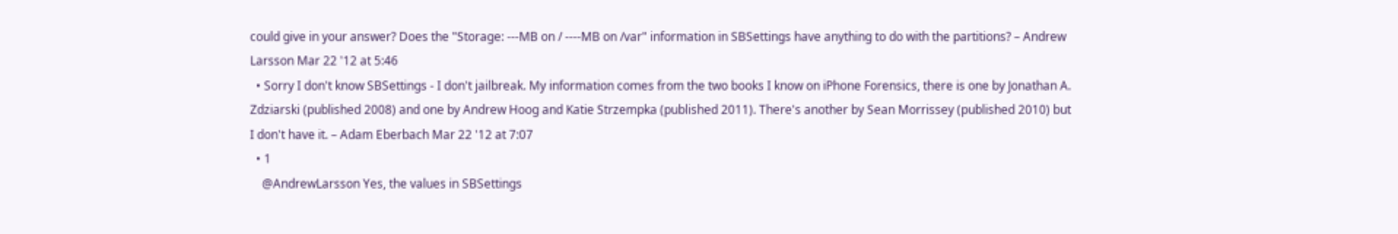could give in your answer? Does the "Storage: ---MB on / ----MB on /var" information in SBSettings have anything to do with the partitions? – Andrew Larsson Mar 22 '12 at 5:46
  • Sorry I don't know SBSettings - I don't jailbreak. My information comes from the two books I know on iPhone Forensics, there is one by Jonathan A. Zdziarski (published 2008) and one by Andrew Hoog and Katie Strzempka (published 2011). There's another by Sean Morrissey (published 2010) but I don't have it. – Adam Eberbach Mar 22 '12 at 7:07
  • 1
    @AndrewLarsson Yes, the values in SBSettings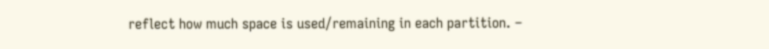reflect how much space is used/remaining in each partition. –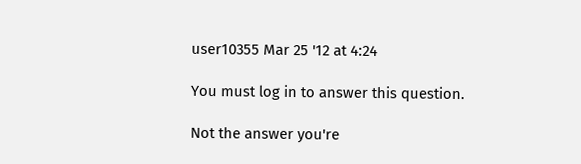user10355 Mar 25 '12 at 4:24

You must log in to answer this question.

Not the answer you're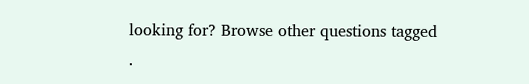looking for? Browse other questions tagged .